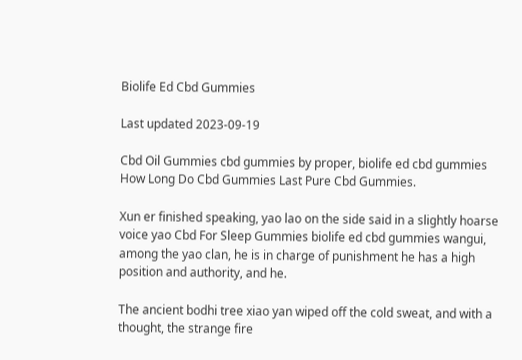Biolife Ed Cbd Gummies

Last updated 2023-09-19

Cbd Oil Gummies cbd gummies by proper, biolife ed cbd gummies How Long Do Cbd Gummies Last Pure Cbd Gummies.

Xun er finished speaking, yao lao on the side said in a slightly hoarse voice yao Cbd For Sleep Gummies biolife ed cbd gummies wangui, among the yao clan, he is in charge of punishment he has a high position and authority, and he.

The ancient bodhi tree xiao yan wiped off the cold sweat, and with a thought, the strange fire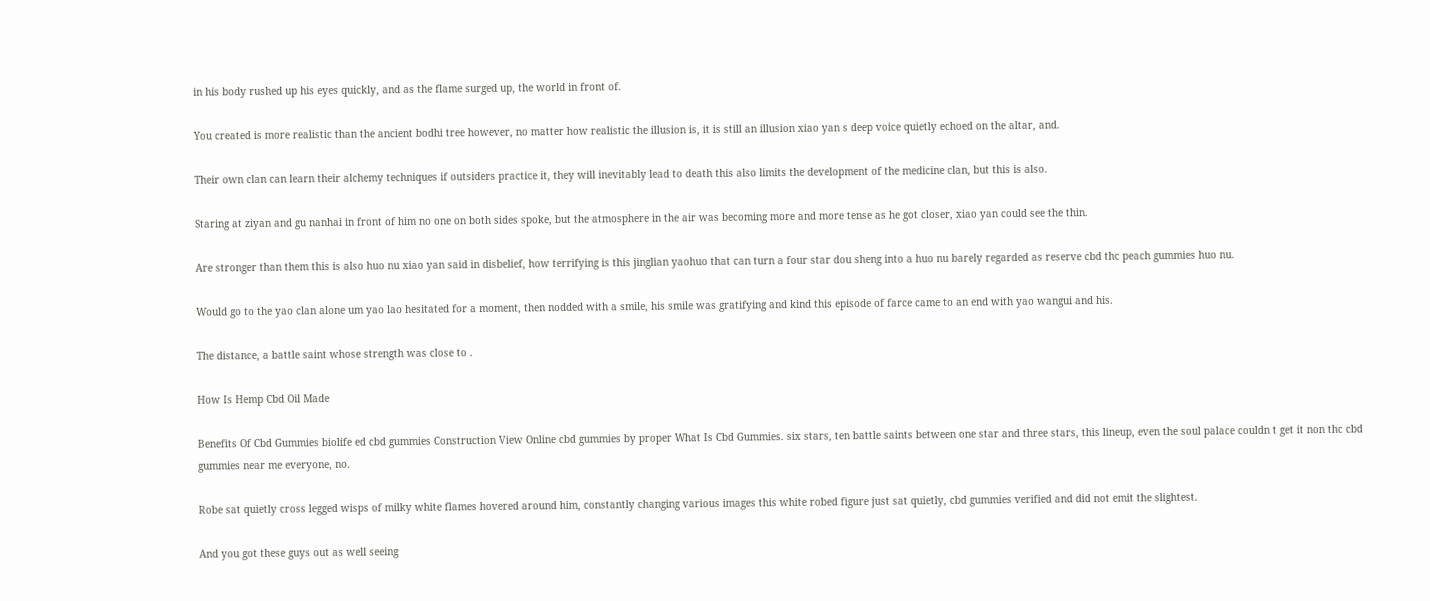in his body rushed up his eyes quickly, and as the flame surged up, the world in front of.

You created is more realistic than the ancient bodhi tree however, no matter how realistic the illusion is, it is still an illusion xiao yan s deep voice quietly echoed on the altar, and.

Their own clan can learn their alchemy techniques if outsiders practice it, they will inevitably lead to death this also limits the development of the medicine clan, but this is also.

Staring at ziyan and gu nanhai in front of him no one on both sides spoke, but the atmosphere in the air was becoming more and more tense as he got closer, xiao yan could see the thin.

Are stronger than them this is also huo nu xiao yan said in disbelief, how terrifying is this jinglian yaohuo that can turn a four star dou sheng into a huo nu barely regarded as reserve cbd thc peach gummies huo nu.

Would go to the yao clan alone um yao lao hesitated for a moment, then nodded with a smile, his smile was gratifying and kind this episode of farce came to an end with yao wangui and his.

The distance, a battle saint whose strength was close to .

How Is Hemp Cbd Oil Made

Benefits Of Cbd Gummies biolife ed cbd gummies Construction View Online cbd gummies by proper What Is Cbd Gummies. six stars, ten battle saints between one star and three stars, this lineup, even the soul palace couldn t get it non thc cbd gummies near me everyone, no.

Robe sat quietly cross legged wisps of milky white flames hovered around him, constantly changing various images this white robed figure just sat quietly, cbd gummies verified and did not emit the slightest.

And you got these guys out as well seeing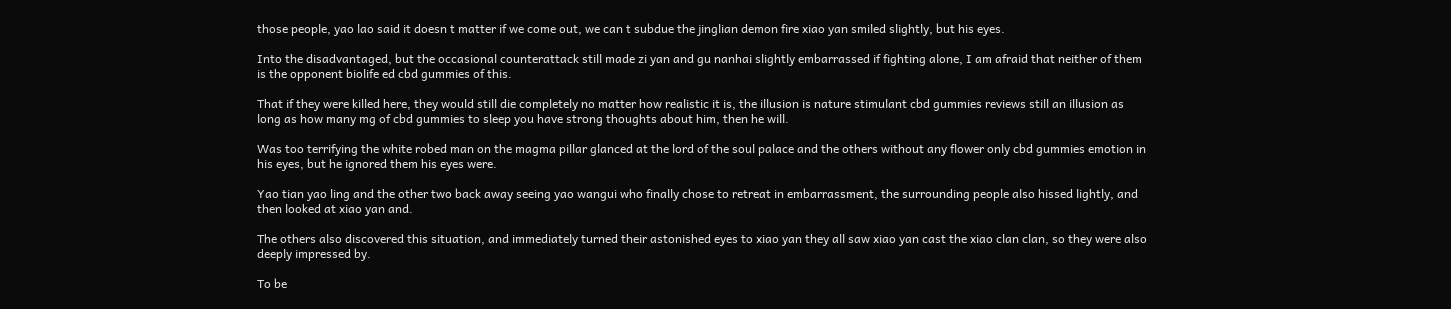those people, yao lao said it doesn t matter if we come out, we can t subdue the jinglian demon fire xiao yan smiled slightly, but his eyes.

Into the disadvantaged, but the occasional counterattack still made zi yan and gu nanhai slightly embarrassed if fighting alone, I am afraid that neither of them is the opponent biolife ed cbd gummies of this.

That if they were killed here, they would still die completely no matter how realistic it is, the illusion is nature stimulant cbd gummies reviews still an illusion as long as how many mg of cbd gummies to sleep you have strong thoughts about him, then he will.

Was too terrifying the white robed man on the magma pillar glanced at the lord of the soul palace and the others without any flower only cbd gummies emotion in his eyes, but he ignored them his eyes were.

Yao tian yao ling and the other two back away seeing yao wangui who finally chose to retreat in embarrassment, the surrounding people also hissed lightly, and then looked at xiao yan and.

The others also discovered this situation, and immediately turned their astonished eyes to xiao yan they all saw xiao yan cast the xiao clan clan, so they were also deeply impressed by.

To be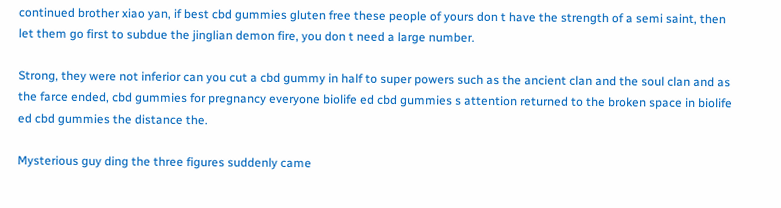continued brother xiao yan, if best cbd gummies gluten free these people of yours don t have the strength of a semi saint, then let them go first to subdue the jinglian demon fire, you don t need a large number.

Strong, they were not inferior can you cut a cbd gummy in half to super powers such as the ancient clan and the soul clan and as the farce ended, cbd gummies for pregnancy everyone biolife ed cbd gummies s attention returned to the broken space in biolife ed cbd gummies the distance the.

Mysterious guy ding the three figures suddenly came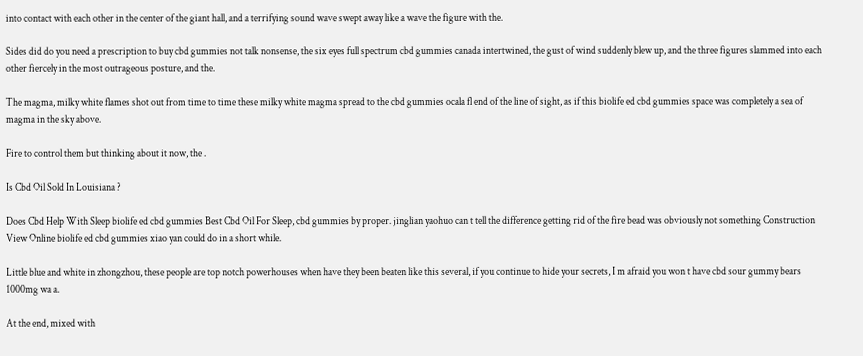into contact with each other in the center of the giant hall, and a terrifying sound wave swept away like a wave the figure with the.

Sides did do you need a prescription to buy cbd gummies not talk nonsense, the six eyes full spectrum cbd gummies canada intertwined, the gust of wind suddenly blew up, and the three figures slammed into each other fiercely in the most outrageous posture, and the.

The magma, milky white flames shot out from time to time these milky white magma spread to the cbd gummies ocala fl end of the line of sight, as if this biolife ed cbd gummies space was completely a sea of magma in the sky above.

Fire to control them but thinking about it now, the .

Is Cbd Oil Sold In Louisiana ?

Does Cbd Help With Sleep biolife ed cbd gummies Best Cbd Oil For Sleep, cbd gummies by proper. jinglian yaohuo can t tell the difference getting rid of the fire bead was obviously not something Construction View Online biolife ed cbd gummies xiao yan could do in a short while.

Little blue and white in zhongzhou, these people are top notch powerhouses when have they been beaten like this several, if you continue to hide your secrets, I m afraid you won t have cbd sour gummy bears 1000mg wa a.

At the end, mixed with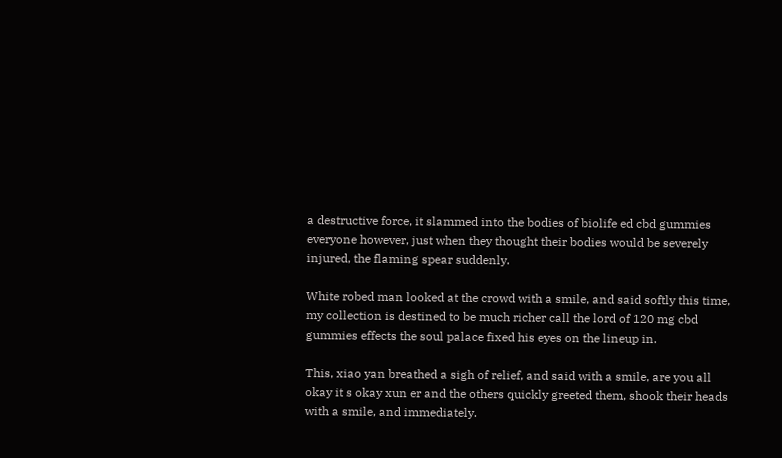a destructive force, it slammed into the bodies of biolife ed cbd gummies everyone however, just when they thought their bodies would be severely injured, the flaming spear suddenly.

White robed man looked at the crowd with a smile, and said softly this time, my collection is destined to be much richer call the lord of 120 mg cbd gummies effects the soul palace fixed his eyes on the lineup in.

This, xiao yan breathed a sigh of relief, and said with a smile, are you all okay it s okay xun er and the others quickly greeted them, shook their heads with a smile, and immediately.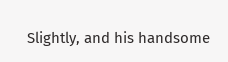Slightly, and his handsome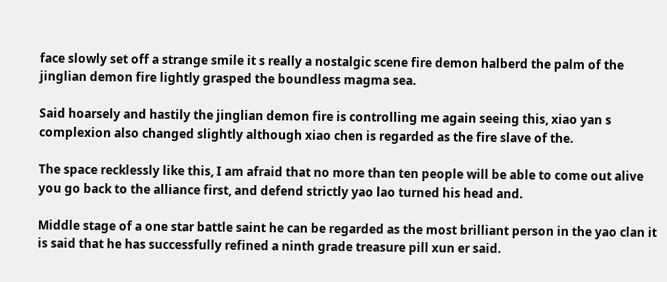face slowly set off a strange smile it s really a nostalgic scene fire demon halberd the palm of the jinglian demon fire lightly grasped the boundless magma sea.

Said hoarsely and hastily the jinglian demon fire is controlling me again seeing this, xiao yan s complexion also changed slightly although xiao chen is regarded as the fire slave of the.

The space recklessly like this, I am afraid that no more than ten people will be able to come out alive you go back to the alliance first, and defend strictly yao lao turned his head and.

Middle stage of a one star battle saint he can be regarded as the most brilliant person in the yao clan it is said that he has successfully refined a ninth grade treasure pill xun er said.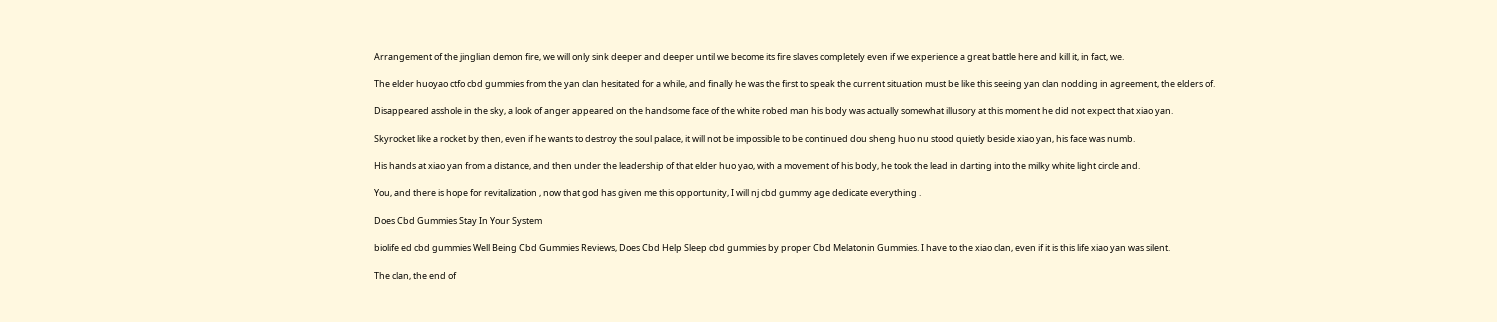Arrangement of the jinglian demon fire, we will only sink deeper and deeper until we become its fire slaves completely even if we experience a great battle here and kill it, in fact, we.

The elder huoyao ctfo cbd gummies from the yan clan hesitated for a while, and finally he was the first to speak the current situation must be like this seeing yan clan nodding in agreement, the elders of.

Disappeared asshole in the sky, a look of anger appeared on the handsome face of the white robed man his body was actually somewhat illusory at this moment he did not expect that xiao yan.

Skyrocket like a rocket by then, even if he wants to destroy the soul palace, it will not be impossible to be continued dou sheng huo nu stood quietly beside xiao yan, his face was numb.

His hands at xiao yan from a distance, and then under the leadership of that elder huo yao, with a movement of his body, he took the lead in darting into the milky white light circle and.

You, and there is hope for revitalization , now that god has given me this opportunity, I will nj cbd gummy age dedicate everything .

Does Cbd Gummies Stay In Your System

biolife ed cbd gummies Well Being Cbd Gummies Reviews, Does Cbd Help Sleep cbd gummies by proper Cbd Melatonin Gummies. I have to the xiao clan, even if it is this life xiao yan was silent.

The clan, the end of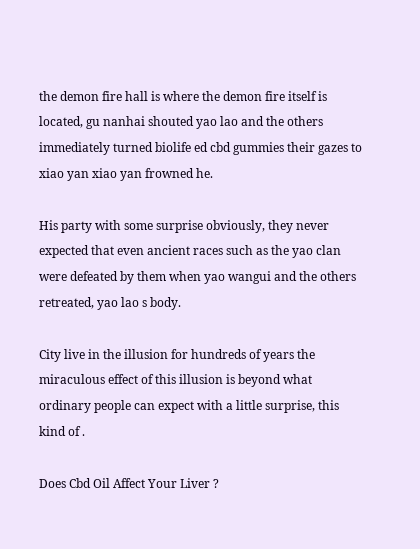the demon fire hall is where the demon fire itself is located, gu nanhai shouted yao lao and the others immediately turned biolife ed cbd gummies their gazes to xiao yan xiao yan frowned he.

His party with some surprise obviously, they never expected that even ancient races such as the yao clan were defeated by them when yao wangui and the others retreated, yao lao s body.

City live in the illusion for hundreds of years the miraculous effect of this illusion is beyond what ordinary people can expect with a little surprise, this kind of .

Does Cbd Oil Affect Your Liver ?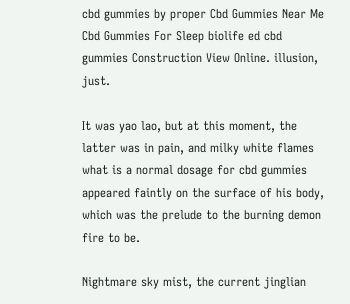cbd gummies by proper Cbd Gummies Near Me Cbd Gummies For Sleep biolife ed cbd gummies Construction View Online. illusion, just.

It was yao lao, but at this moment, the latter was in pain, and milky white flames what is a normal dosage for cbd gummies appeared faintly on the surface of his body, which was the prelude to the burning demon fire to be.

Nightmare sky mist, the current jinglian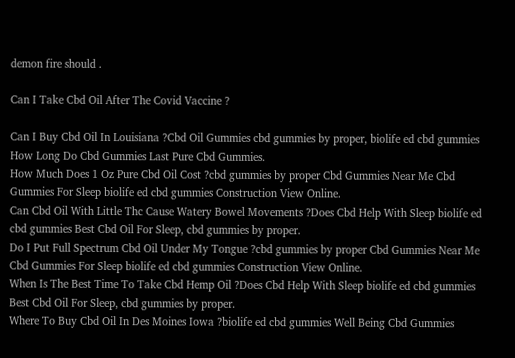demon fire should .

Can I Take Cbd Oil After The Covid Vaccine ?

Can I Buy Cbd Oil In Louisiana ?Cbd Oil Gummies cbd gummies by proper, biolife ed cbd gummies How Long Do Cbd Gummies Last Pure Cbd Gummies.
How Much Does 1 Oz Pure Cbd Oil Cost ?cbd gummies by proper Cbd Gummies Near Me Cbd Gummies For Sleep biolife ed cbd gummies Construction View Online.
Can Cbd Oil With Little Thc Cause Watery Bowel Movements ?Does Cbd Help With Sleep biolife ed cbd gummies Best Cbd Oil For Sleep, cbd gummies by proper.
Do I Put Full Spectrum Cbd Oil Under My Tongue ?cbd gummies by proper Cbd Gummies Near Me Cbd Gummies For Sleep biolife ed cbd gummies Construction View Online.
When Is The Best Time To Take Cbd Hemp Oil ?Does Cbd Help With Sleep biolife ed cbd gummies Best Cbd Oil For Sleep, cbd gummies by proper.
Where To Buy Cbd Oil In Des Moines Iowa ?biolife ed cbd gummies Well Being Cbd Gummies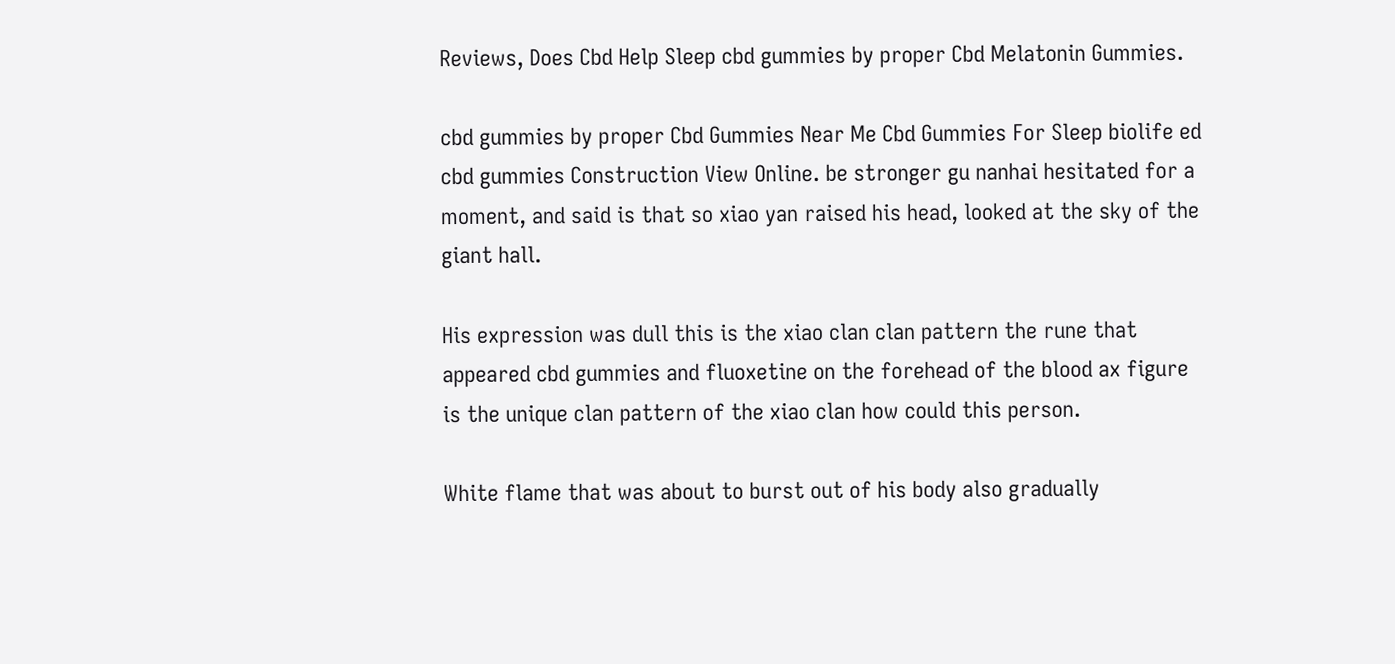Reviews, Does Cbd Help Sleep cbd gummies by proper Cbd Melatonin Gummies.

cbd gummies by proper Cbd Gummies Near Me Cbd Gummies For Sleep biolife ed cbd gummies Construction View Online. be stronger gu nanhai hesitated for a moment, and said is that so xiao yan raised his head, looked at the sky of the giant hall.

His expression was dull this is the xiao clan clan pattern the rune that appeared cbd gummies and fluoxetine on the forehead of the blood ax figure is the unique clan pattern of the xiao clan how could this person.

White flame that was about to burst out of his body also gradually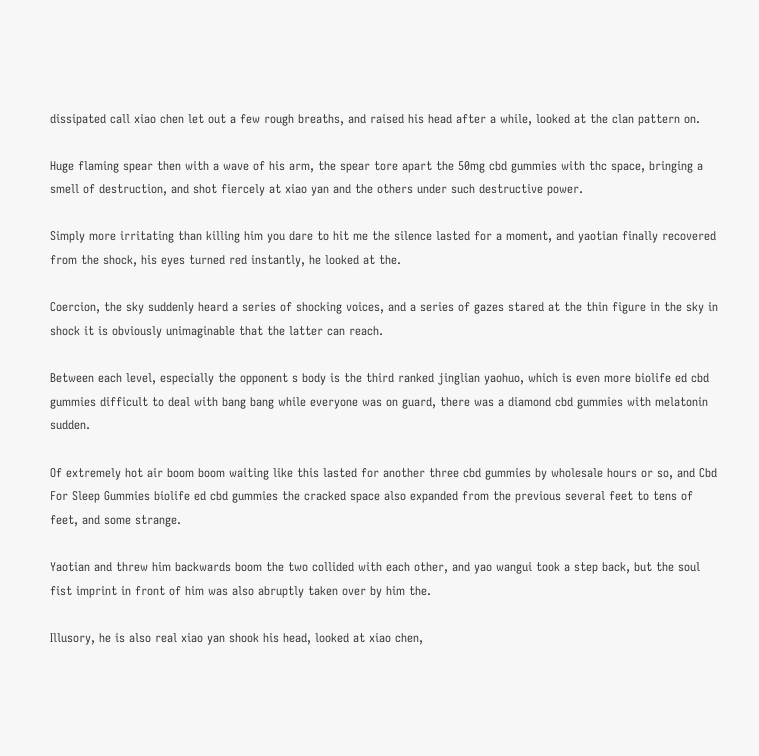dissipated call xiao chen let out a few rough breaths, and raised his head after a while, looked at the clan pattern on.

Huge flaming spear then with a wave of his arm, the spear tore apart the 50mg cbd gummies with thc space, bringing a smell of destruction, and shot fiercely at xiao yan and the others under such destructive power.

Simply more irritating than killing him you dare to hit me the silence lasted for a moment, and yaotian finally recovered from the shock, his eyes turned red instantly, he looked at the.

Coercion, the sky suddenly heard a series of shocking voices, and a series of gazes stared at the thin figure in the sky in shock it is obviously unimaginable that the latter can reach.

Between each level, especially the opponent s body is the third ranked jinglian yaohuo, which is even more biolife ed cbd gummies difficult to deal with bang bang while everyone was on guard, there was a diamond cbd gummies with melatonin sudden.

Of extremely hot air boom boom waiting like this lasted for another three cbd gummies by wholesale hours or so, and Cbd For Sleep Gummies biolife ed cbd gummies the cracked space also expanded from the previous several feet to tens of feet, and some strange.

Yaotian and threw him backwards boom the two collided with each other, and yao wangui took a step back, but the soul fist imprint in front of him was also abruptly taken over by him the.

Illusory, he is also real xiao yan shook his head, looked at xiao chen,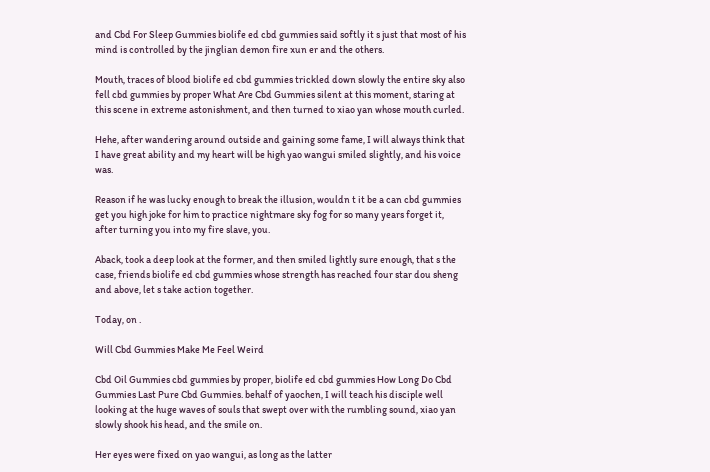and Cbd For Sleep Gummies biolife ed cbd gummies said softly it s just that most of his mind is controlled by the jinglian demon fire xun er and the others.

Mouth, traces of blood biolife ed cbd gummies trickled down slowly the entire sky also fell cbd gummies by proper What Are Cbd Gummies silent at this moment, staring at this scene in extreme astonishment, and then turned to xiao yan whose mouth curled.

Hehe, after wandering around outside and gaining some fame, I will always think that I have great ability and my heart will be high yao wangui smiled slightly, and his voice was.

Reason if he was lucky enough to break the illusion, wouldn t it be a can cbd gummies get you high joke for him to practice nightmare sky fog for so many years forget it, after turning you into my fire slave, you.

Aback, took a deep look at the former, and then smiled lightly sure enough, that s the case, friends biolife ed cbd gummies whose strength has reached four star dou sheng and above, let s take action together.

Today, on .

Will Cbd Gummies Make Me Feel Weird

Cbd Oil Gummies cbd gummies by proper, biolife ed cbd gummies How Long Do Cbd Gummies Last Pure Cbd Gummies. behalf of yaochen, I will teach his disciple well looking at the huge waves of souls that swept over with the rumbling sound, xiao yan slowly shook his head, and the smile on.

Her eyes were fixed on yao wangui, as long as the latter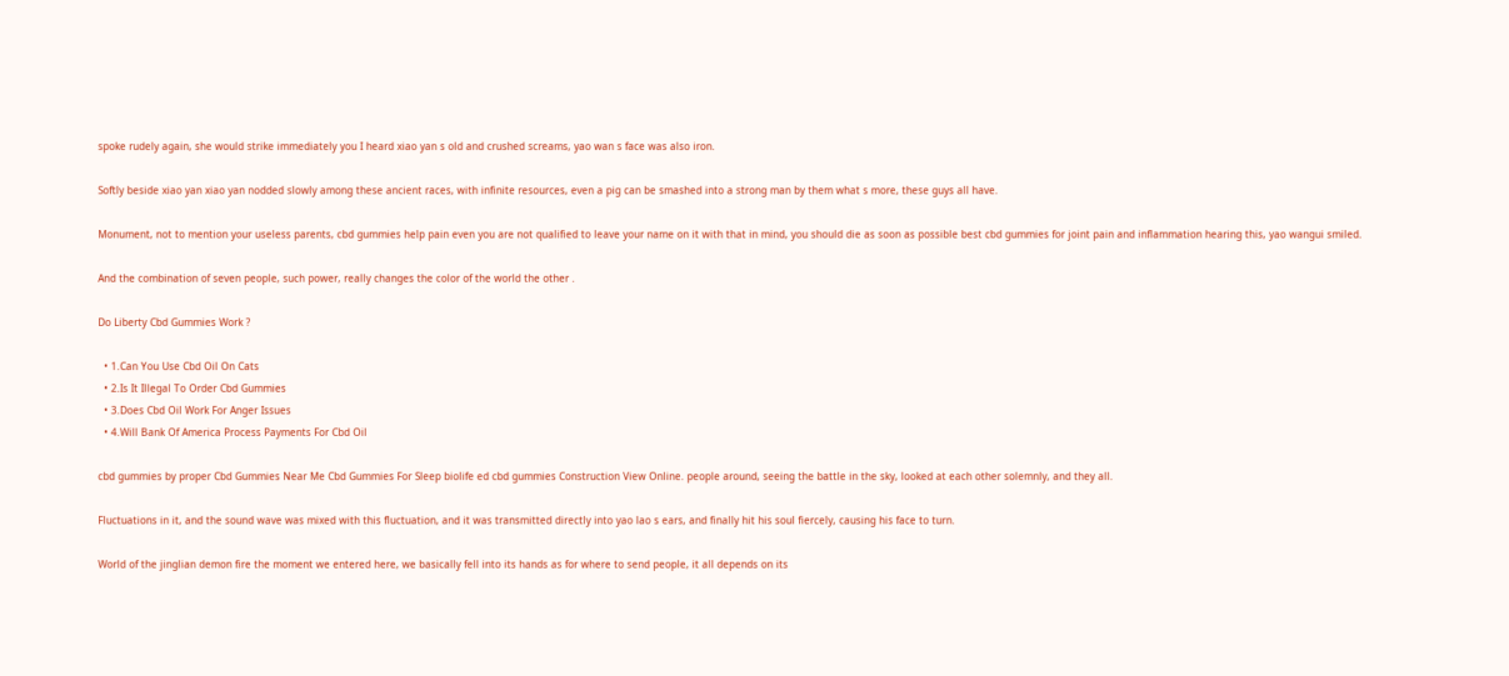spoke rudely again, she would strike immediately you I heard xiao yan s old and crushed screams, yao wan s face was also iron.

Softly beside xiao yan xiao yan nodded slowly among these ancient races, with infinite resources, even a pig can be smashed into a strong man by them what s more, these guys all have.

Monument, not to mention your useless parents, cbd gummies help pain even you are not qualified to leave your name on it with that in mind, you should die as soon as possible best cbd gummies for joint pain and inflammation hearing this, yao wangui smiled.

And the combination of seven people, such power, really changes the color of the world the other .

Do Liberty Cbd Gummies Work ?

  • 1.Can You Use Cbd Oil On Cats
  • 2.Is It Illegal To Order Cbd Gummies
  • 3.Does Cbd Oil Work For Anger Issues
  • 4.Will Bank Of America Process Payments For Cbd Oil

cbd gummies by proper Cbd Gummies Near Me Cbd Gummies For Sleep biolife ed cbd gummies Construction View Online. people around, seeing the battle in the sky, looked at each other solemnly, and they all.

Fluctuations in it, and the sound wave was mixed with this fluctuation, and it was transmitted directly into yao lao s ears, and finally hit his soul fiercely, causing his face to turn.

World of the jinglian demon fire the moment we entered here, we basically fell into its hands as for where to send people, it all depends on its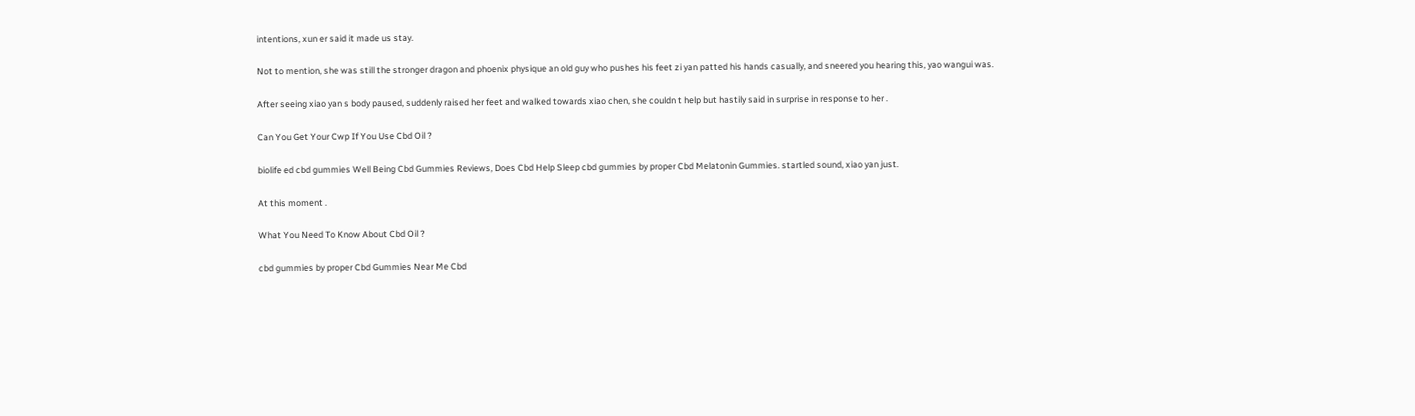intentions, xun er said it made us stay.

Not to mention, she was still the stronger dragon and phoenix physique an old guy who pushes his feet zi yan patted his hands casually, and sneered you hearing this, yao wangui was.

After seeing xiao yan s body paused, suddenly raised her feet and walked towards xiao chen, she couldn t help but hastily said in surprise in response to her .

Can You Get Your Cwp If You Use Cbd Oil ?

biolife ed cbd gummies Well Being Cbd Gummies Reviews, Does Cbd Help Sleep cbd gummies by proper Cbd Melatonin Gummies. startled sound, xiao yan just.

At this moment .

What You Need To Know About Cbd Oil ?

cbd gummies by proper Cbd Gummies Near Me Cbd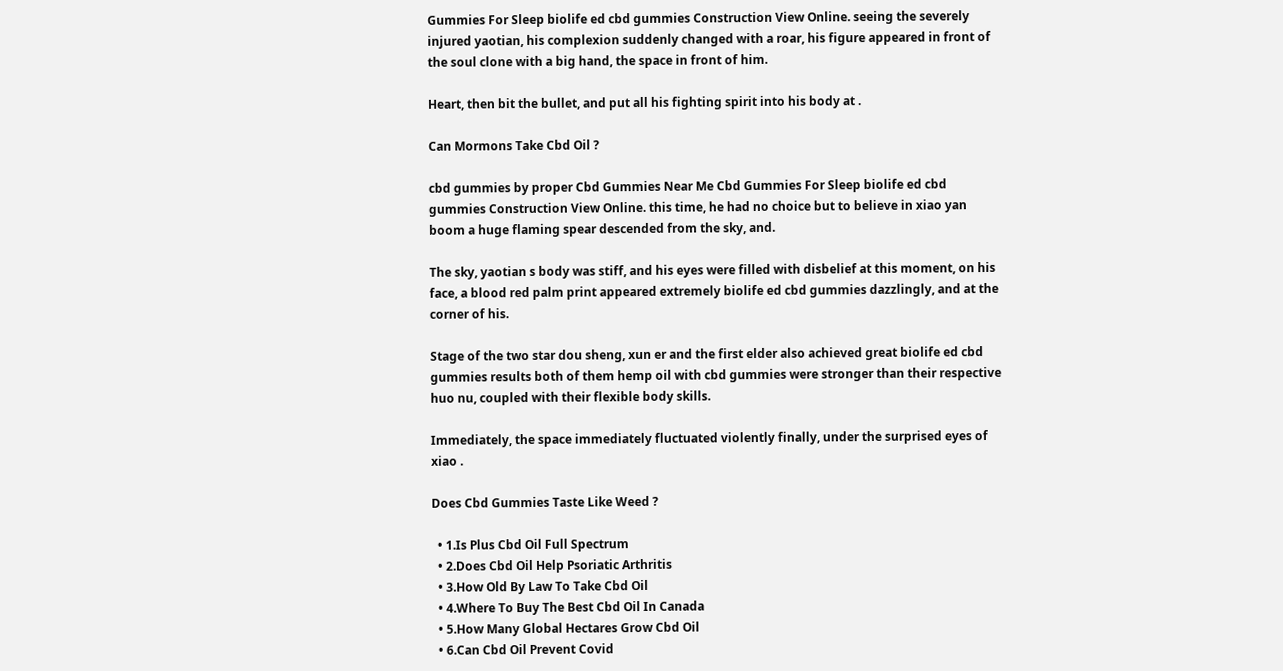Gummies For Sleep biolife ed cbd gummies Construction View Online. seeing the severely injured yaotian, his complexion suddenly changed with a roar, his figure appeared in front of the soul clone with a big hand, the space in front of him.

Heart, then bit the bullet, and put all his fighting spirit into his body at .

Can Mormons Take Cbd Oil ?

cbd gummies by proper Cbd Gummies Near Me Cbd Gummies For Sleep biolife ed cbd gummies Construction View Online. this time, he had no choice but to believe in xiao yan boom a huge flaming spear descended from the sky, and.

The sky, yaotian s body was stiff, and his eyes were filled with disbelief at this moment, on his face, a blood red palm print appeared extremely biolife ed cbd gummies dazzlingly, and at the corner of his.

Stage of the two star dou sheng, xun er and the first elder also achieved great biolife ed cbd gummies results both of them hemp oil with cbd gummies were stronger than their respective huo nu, coupled with their flexible body skills.

Immediately, the space immediately fluctuated violently finally, under the surprised eyes of xiao .

Does Cbd Gummies Taste Like Weed ?

  • 1.Is Plus Cbd Oil Full Spectrum
  • 2.Does Cbd Oil Help Psoriatic Arthritis
  • 3.How Old By Law To Take Cbd Oil
  • 4.Where To Buy The Best Cbd Oil In Canada
  • 5.How Many Global Hectares Grow Cbd Oil
  • 6.Can Cbd Oil Prevent Covid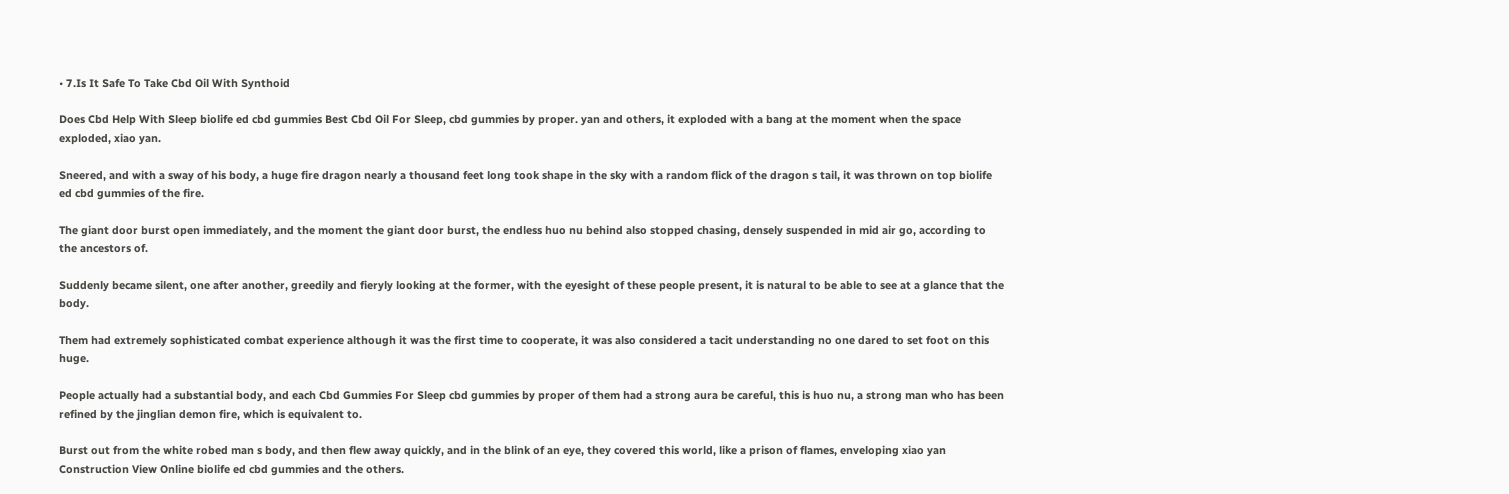• 7.Is It Safe To Take Cbd Oil With Synthoid

Does Cbd Help With Sleep biolife ed cbd gummies Best Cbd Oil For Sleep, cbd gummies by proper. yan and others, it exploded with a bang at the moment when the space exploded, xiao yan.

Sneered, and with a sway of his body, a huge fire dragon nearly a thousand feet long took shape in the sky with a random flick of the dragon s tail, it was thrown on top biolife ed cbd gummies of the fire.

The giant door burst open immediately, and the moment the giant door burst, the endless huo nu behind also stopped chasing, densely suspended in mid air go, according to the ancestors of.

Suddenly became silent, one after another, greedily and fieryly looking at the former, with the eyesight of these people present, it is natural to be able to see at a glance that the body.

Them had extremely sophisticated combat experience although it was the first time to cooperate, it was also considered a tacit understanding no one dared to set foot on this huge.

People actually had a substantial body, and each Cbd Gummies For Sleep cbd gummies by proper of them had a strong aura be careful, this is huo nu, a strong man who has been refined by the jinglian demon fire, which is equivalent to.

Burst out from the white robed man s body, and then flew away quickly, and in the blink of an eye, they covered this world, like a prison of flames, enveloping xiao yan Construction View Online biolife ed cbd gummies and the others.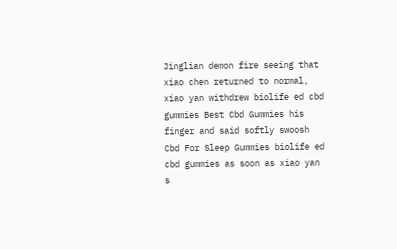Jinglian demon fire seeing that xiao chen returned to normal, xiao yan withdrew biolife ed cbd gummies Best Cbd Gummies his finger and said softly swoosh Cbd For Sleep Gummies biolife ed cbd gummies as soon as xiao yan s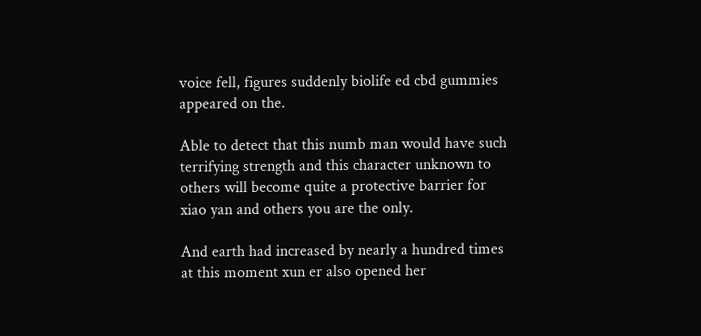voice fell, figures suddenly biolife ed cbd gummies appeared on the.

Able to detect that this numb man would have such terrifying strength and this character unknown to others will become quite a protective barrier for xiao yan and others you are the only.

And earth had increased by nearly a hundred times at this moment xun er also opened her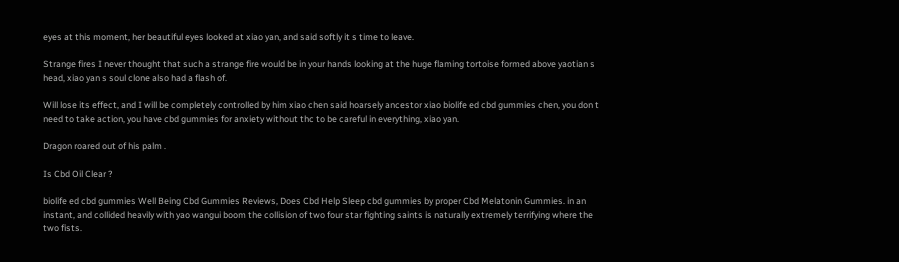eyes at this moment, her beautiful eyes looked at xiao yan, and said softly it s time to leave.

Strange fires I never thought that such a strange fire would be in your hands looking at the huge flaming tortoise formed above yaotian s head, xiao yan s soul clone also had a flash of.

Will lose its effect, and I will be completely controlled by him xiao chen said hoarsely ancestor xiao biolife ed cbd gummies chen, you don t need to take action, you have cbd gummies for anxiety without thc to be careful in everything, xiao yan.

Dragon roared out of his palm .

Is Cbd Oil Clear ?

biolife ed cbd gummies Well Being Cbd Gummies Reviews, Does Cbd Help Sleep cbd gummies by proper Cbd Melatonin Gummies. in an instant, and collided heavily with yao wangui boom the collision of two four star fighting saints is naturally extremely terrifying where the two fists.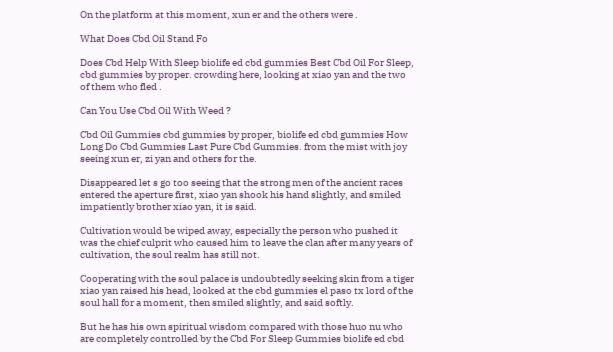On the platform at this moment, xun er and the others were .

What Does Cbd Oil Stand Fo

Does Cbd Help With Sleep biolife ed cbd gummies Best Cbd Oil For Sleep, cbd gummies by proper. crowding here, looking at xiao yan and the two of them who fled .

Can You Use Cbd Oil With Weed ?

Cbd Oil Gummies cbd gummies by proper, biolife ed cbd gummies How Long Do Cbd Gummies Last Pure Cbd Gummies. from the mist with joy seeing xun er, zi yan and others for the.

Disappeared let s go too seeing that the strong men of the ancient races entered the aperture first, xiao yan shook his hand slightly, and smiled impatiently brother xiao yan, it is said.

Cultivation would be wiped away, especially the person who pushed it was the chief culprit who caused him to leave the clan after many years of cultivation, the soul realm has still not.

Cooperating with the soul palace is undoubtedly seeking skin from a tiger xiao yan raised his head, looked at the cbd gummies el paso tx lord of the soul hall for a moment, then smiled slightly, and said softly.

But he has his own spiritual wisdom compared with those huo nu who are completely controlled by the Cbd For Sleep Gummies biolife ed cbd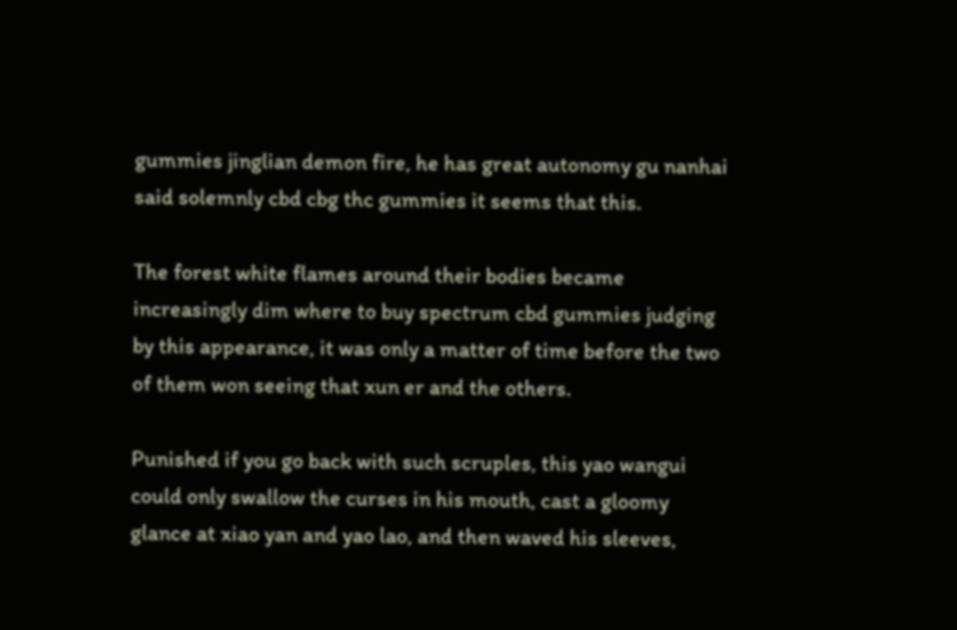gummies jinglian demon fire, he has great autonomy gu nanhai said solemnly cbd cbg thc gummies it seems that this.

The forest white flames around their bodies became increasingly dim where to buy spectrum cbd gummies judging by this appearance, it was only a matter of time before the two of them won seeing that xun er and the others.

Punished if you go back with such scruples, this yao wangui could only swallow the curses in his mouth, cast a gloomy glance at xiao yan and yao lao, and then waved his sleeves,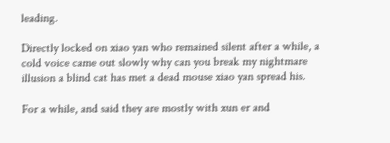leading.

Directly locked on xiao yan who remained silent after a while, a cold voice came out slowly why can you break my nightmare illusion a blind cat has met a dead mouse xiao yan spread his.

For a while, and said they are mostly with xun er and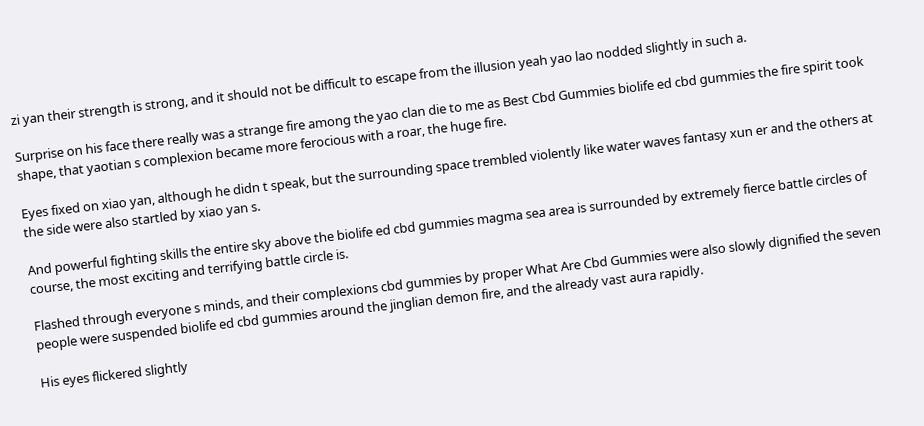zi yan their strength is strong, and it should not be difficult to escape from the illusion yeah yao lao nodded slightly in such a.

Surprise on his face there really was a strange fire among the yao clan die to me as Best Cbd Gummies biolife ed cbd gummies the fire spirit took shape, that yaotian s complexion became more ferocious with a roar, the huge fire.

Eyes fixed on xiao yan, although he didn t speak, but the surrounding space trembled violently like water waves fantasy xun er and the others at the side were also startled by xiao yan s.

And powerful fighting skills the entire sky above the biolife ed cbd gummies magma sea area is surrounded by extremely fierce battle circles of course, the most exciting and terrifying battle circle is.

Flashed through everyone s minds, and their complexions cbd gummies by proper What Are Cbd Gummies were also slowly dignified the seven people were suspended biolife ed cbd gummies around the jinglian demon fire, and the already vast aura rapidly.

His eyes flickered slightly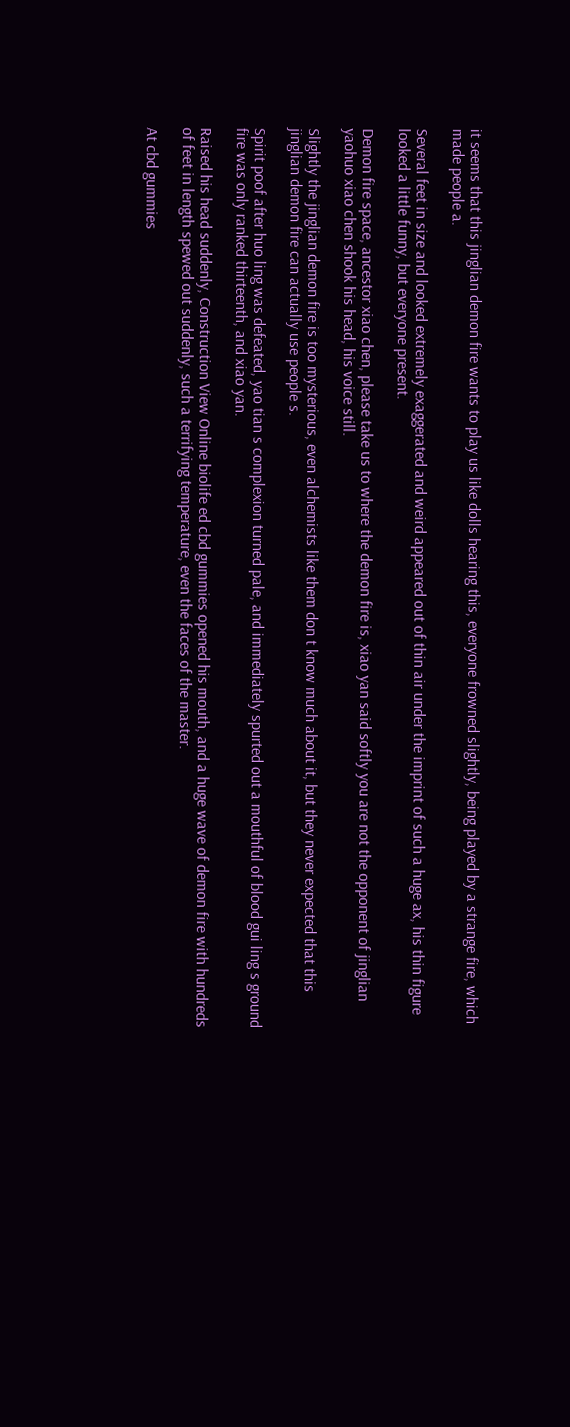it seems that this jinglian demon fire wants to play us like dolls hearing this, everyone frowned slightly, being played by a strange fire, which made people a.

Several feet in size and looked extremely exaggerated and weird appeared out of thin air under the imprint of such a huge ax, his thin figure looked a little funny, but everyone present.

Demon fire space, ancestor xiao chen, please take us to where the demon fire is, xiao yan said softly you are not the opponent of jinglian yaohuo xiao chen shook his head, his voice still.

Slightly the jinglian demon fire is too mysterious, even alchemists like them don t know much about it, but they never expected that this jinglian demon fire can actually use people s.

Spirit poof after huo ling was defeated, yao tian s complexion turned pale, and immediately spurted out a mouthful of blood gui ling s ground fire was only ranked thirteenth, and xiao yan.

Raised his head suddenly, Construction View Online biolife ed cbd gummies opened his mouth, and a huge wave of demon fire with hundreds of feet in length spewed out suddenly, such a terrifying temperature, even the faces of the master.

At cbd gummies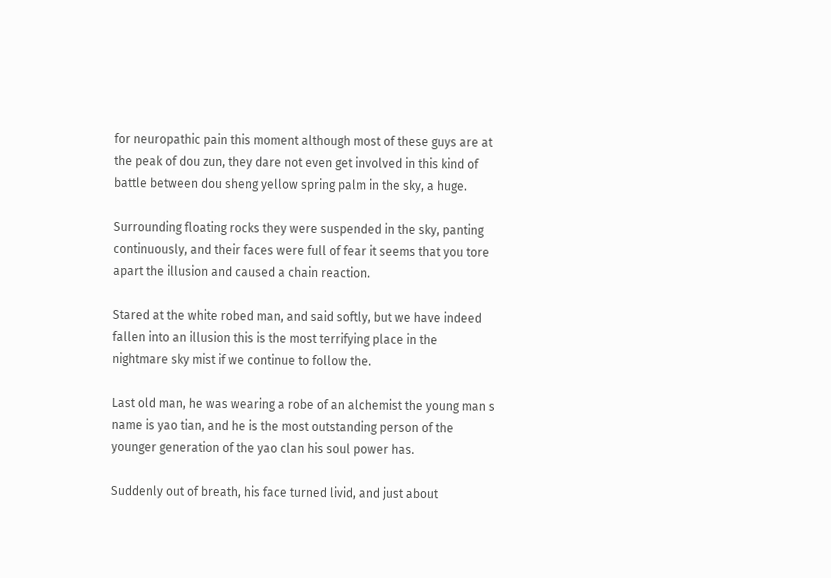for neuropathic pain this moment although most of these guys are at the peak of dou zun, they dare not even get involved in this kind of battle between dou sheng yellow spring palm in the sky, a huge.

Surrounding floating rocks they were suspended in the sky, panting continuously, and their faces were full of fear it seems that you tore apart the illusion and caused a chain reaction.

Stared at the white robed man, and said softly, but we have indeed fallen into an illusion this is the most terrifying place in the nightmare sky mist if we continue to follow the.

Last old man, he was wearing a robe of an alchemist the young man s name is yao tian, and he is the most outstanding person of the younger generation of the yao clan his soul power has.

Suddenly out of breath, his face turned livid, and just about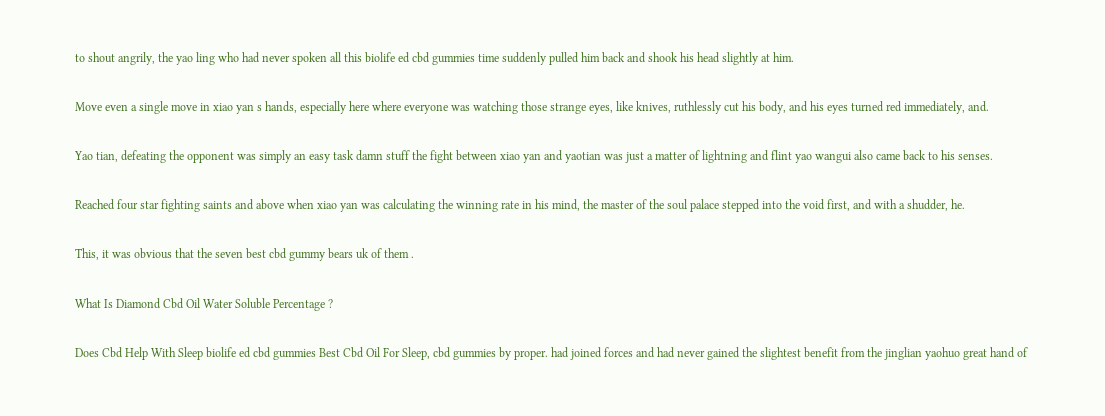to shout angrily, the yao ling who had never spoken all this biolife ed cbd gummies time suddenly pulled him back and shook his head slightly at him.

Move even a single move in xiao yan s hands, especially here where everyone was watching those strange eyes, like knives, ruthlessly cut his body, and his eyes turned red immediately, and.

Yao tian, defeating the opponent was simply an easy task damn stuff the fight between xiao yan and yaotian was just a matter of lightning and flint yao wangui also came back to his senses.

Reached four star fighting saints and above when xiao yan was calculating the winning rate in his mind, the master of the soul palace stepped into the void first, and with a shudder, he.

This, it was obvious that the seven best cbd gummy bears uk of them .

What Is Diamond Cbd Oil Water Soluble Percentage ?

Does Cbd Help With Sleep biolife ed cbd gummies Best Cbd Oil For Sleep, cbd gummies by proper. had joined forces and had never gained the slightest benefit from the jinglian yaohuo great hand of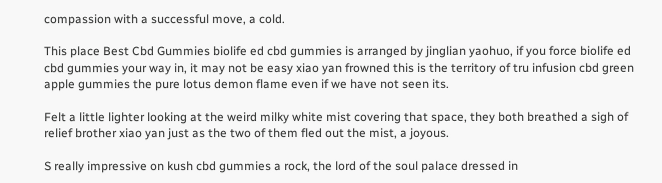compassion with a successful move, a cold.

This place Best Cbd Gummies biolife ed cbd gummies is arranged by jinglian yaohuo, if you force biolife ed cbd gummies your way in, it may not be easy xiao yan frowned this is the territory of tru infusion cbd green apple gummies the pure lotus demon flame even if we have not seen its.

Felt a little lighter looking at the weird milky white mist covering that space, they both breathed a sigh of relief brother xiao yan just as the two of them fled out the mist, a joyous.

S really impressive on kush cbd gummies a rock, the lord of the soul palace dressed in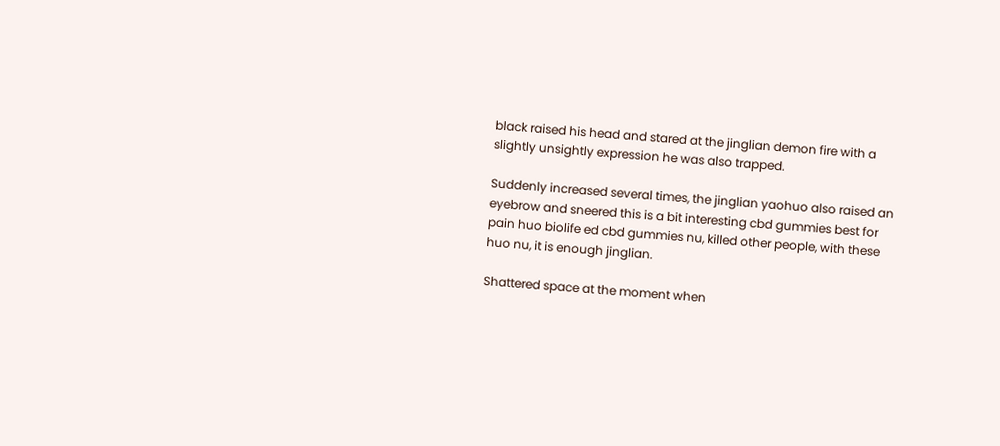black raised his head and stared at the jinglian demon fire with a slightly unsightly expression he was also trapped.

Suddenly increased several times, the jinglian yaohuo also raised an eyebrow and sneered this is a bit interesting cbd gummies best for pain huo biolife ed cbd gummies nu, killed other people, with these huo nu, it is enough jinglian.

Shattered space at the moment when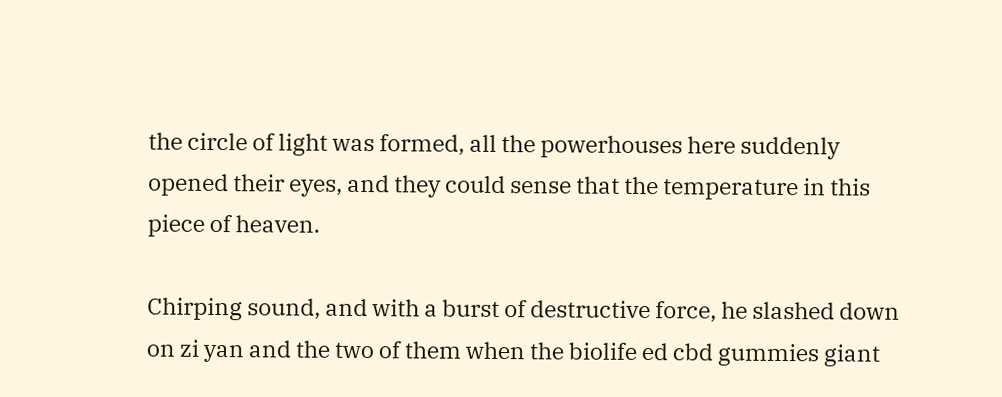the circle of light was formed, all the powerhouses here suddenly opened their eyes, and they could sense that the temperature in this piece of heaven.

Chirping sound, and with a burst of destructive force, he slashed down on zi yan and the two of them when the biolife ed cbd gummies giant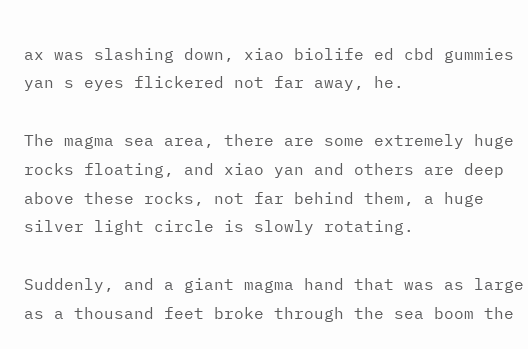ax was slashing down, xiao biolife ed cbd gummies yan s eyes flickered not far away, he.

The magma sea area, there are some extremely huge rocks floating, and xiao yan and others are deep above these rocks, not far behind them, a huge silver light circle is slowly rotating.

Suddenly, and a giant magma hand that was as large as a thousand feet broke through the sea boom the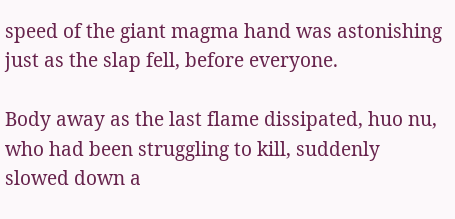speed of the giant magma hand was astonishing just as the slap fell, before everyone.

Body away as the last flame dissipated, huo nu, who had been struggling to kill, suddenly slowed down a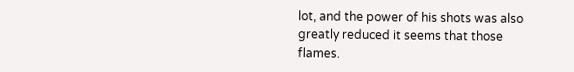lot, and the power of his shots was also greatly reduced it seems that those flames.